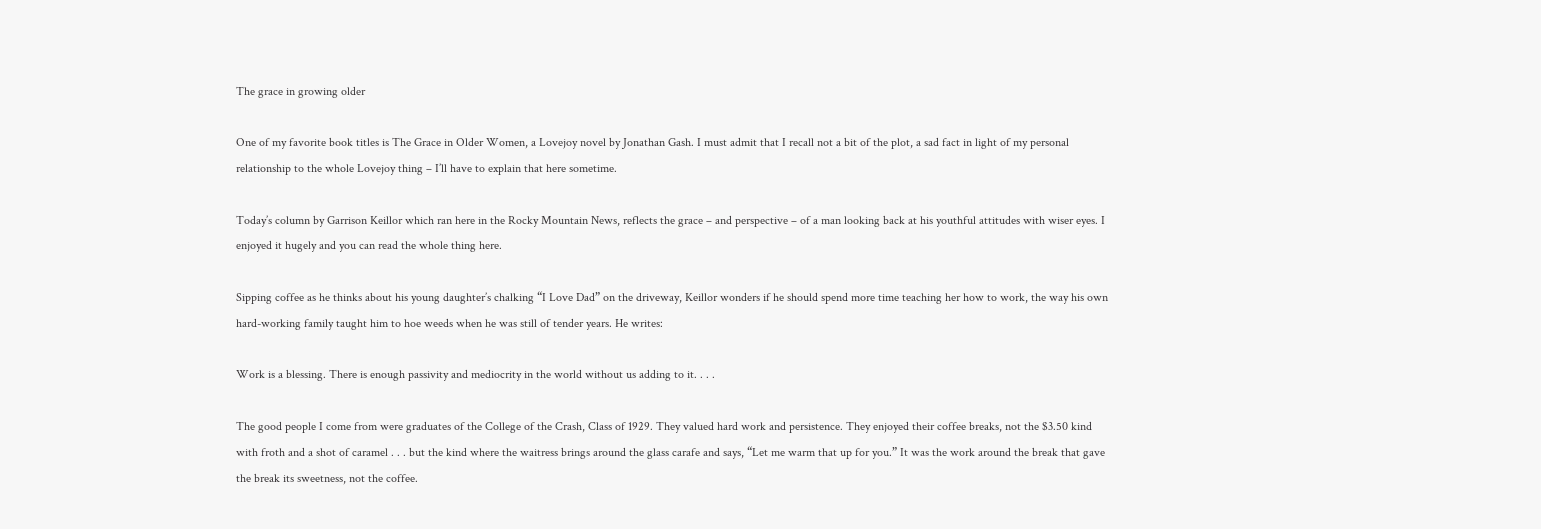The grace in growing older

One of my favorite book titles is The Grace in Older Women, a Lovejoy novel by Jonathan Gash. I must admit that I recall not a bit of the plot, a sad fact in light of my personal relationship to the whole Lovejoy thing – I’ll have to explain that here sometime.

Today’s column by Garrison Keillor which ran here in the Rocky Mountain News, reflects the grace – and perspective – of a man looking back at his youthful attitudes with wiser eyes. I enjoyed it hugely and you can read the whole thing here.

Sipping coffee as he thinks about his young daughter’s chalking “I Love Dad” on the driveway, Keillor wonders if he should spend more time teaching her how to work, the way his own hard-working family taught him to hoe weeds when he was still of tender years. He writes:

Work is a blessing. There is enough passivity and mediocrity in the world without us adding to it. . . .

The good people I come from were graduates of the College of the Crash, Class of 1929. They valued hard work and persistence. They enjoyed their coffee breaks, not the $3.50 kind with froth and a shot of caramel . . . but the kind where the waitress brings around the glass carafe and says, “Let me warm that up for you.” It was the work around the break that gave the break its sweetness, not the coffee.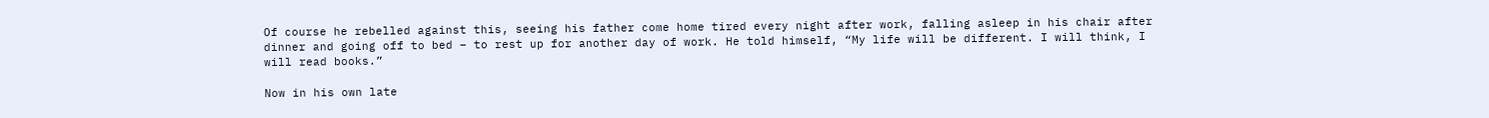Of course he rebelled against this, seeing his father come home tired every night after work, falling asleep in his chair after dinner and going off to bed – to rest up for another day of work. He told himself, “My life will be different. I will think, I will read books.”

Now in his own late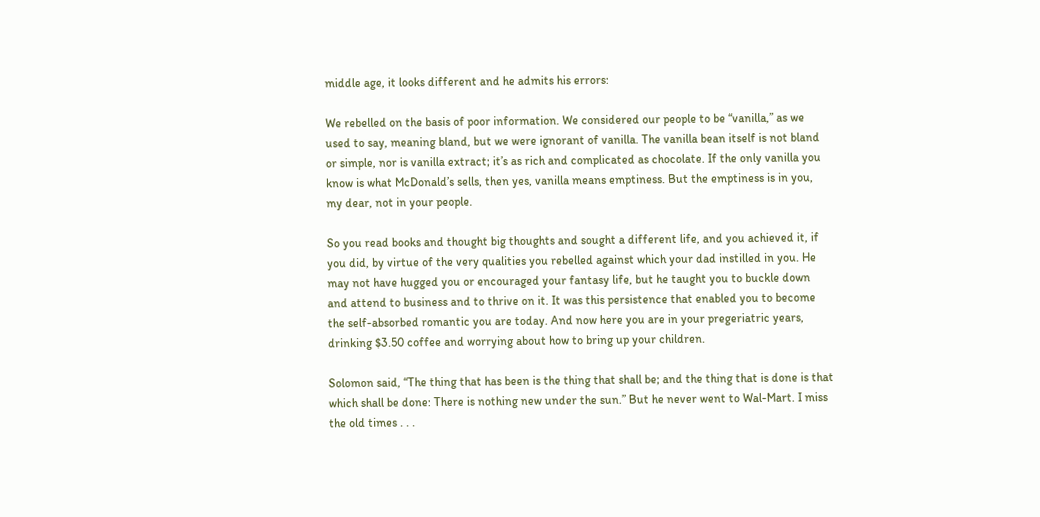middle age, it looks different and he admits his errors:

We rebelled on the basis of poor information. We considered our people to be “vanilla,” as we used to say, meaning bland, but we were ignorant of vanilla. The vanilla bean itself is not bland or simple, nor is vanilla extract; it’s as rich and complicated as chocolate. If the only vanilla you know is what McDonald’s sells, then yes, vanilla means emptiness. But the emptiness is in you, my dear, not in your people.

So you read books and thought big thoughts and sought a different life, and you achieved it, if you did, by virtue of the very qualities you rebelled against which your dad instilled in you. He may not have hugged you or encouraged your fantasy life, but he taught you to buckle down and attend to business and to thrive on it. It was this persistence that enabled you to become the self-absorbed romantic you are today. And now here you are in your pregeriatric years, drinking $3.50 coffee and worrying about how to bring up your children.

Solomon said, “The thing that has been is the thing that shall be; and the thing that is done is that which shall be done: There is nothing new under the sun.” But he never went to Wal-Mart. I miss the old times . . .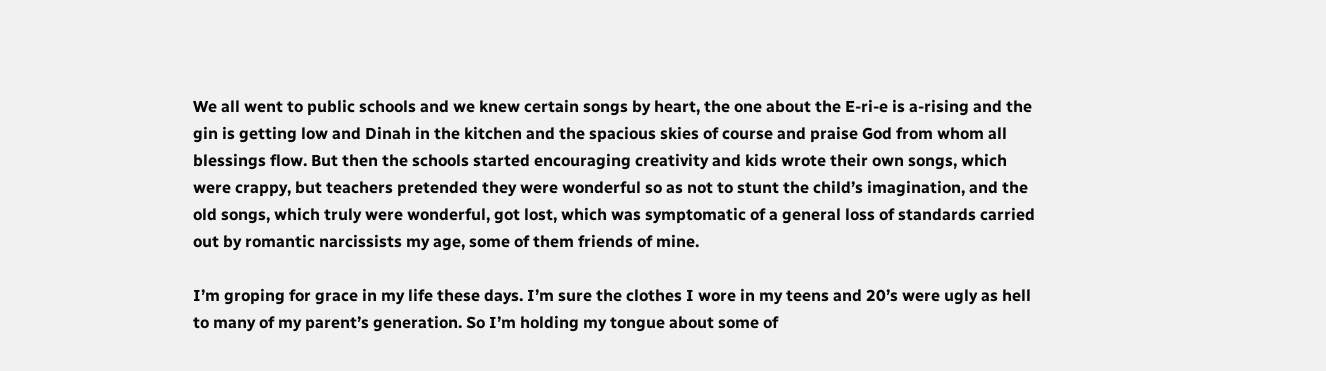We all went to public schools and we knew certain songs by heart, the one about the E-ri-e is a-rising and the gin is getting low and Dinah in the kitchen and the spacious skies of course and praise God from whom all blessings flow. But then the schools started encouraging creativity and kids wrote their own songs, which were crappy, but teachers pretended they were wonderful so as not to stunt the child’s imagination, and the old songs, which truly were wonderful, got lost, which was symptomatic of a general loss of standards carried out by romantic narcissists my age, some of them friends of mine.

I’m groping for grace in my life these days. I’m sure the clothes I wore in my teens and 20’s were ugly as hell to many of my parent’s generation. So I’m holding my tongue about some of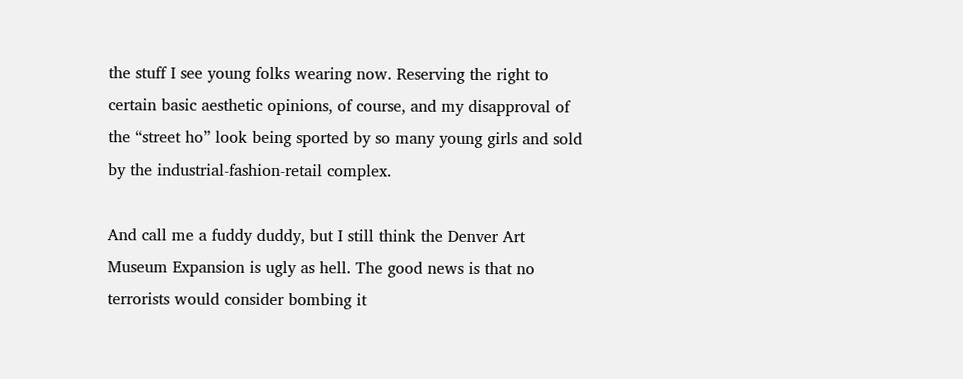the stuff I see young folks wearing now. Reserving the right to certain basic aesthetic opinions, of course, and my disapproval of the “street ho” look being sported by so many young girls and sold by the industrial-fashion-retail complex.

And call me a fuddy duddy, but I still think the Denver Art Museum Expansion is ugly as hell. The good news is that no terrorists would consider bombing it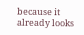because it already looks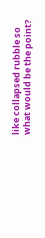like collapsed rubble so what would be the point?